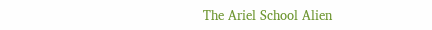The Ariel School Alien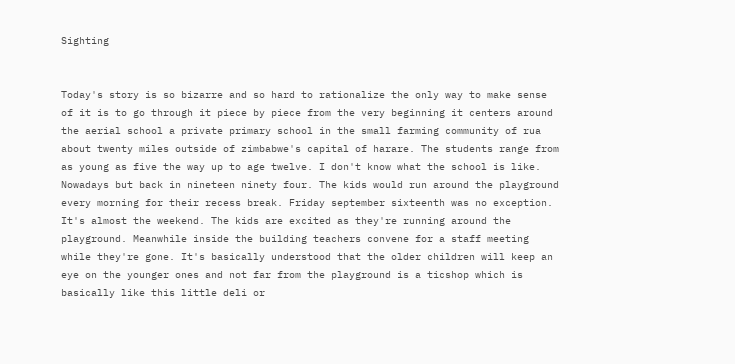Sighting


Today's story is so bizarre and so hard to rationalize the only way to make sense of it is to go through it piece by piece from the very beginning it centers around the aerial school a private primary school in the small farming community of rua about twenty miles outside of zimbabwe's capital of harare. The students range from as young as five the way up to age twelve. I don't know what the school is like. Nowadays but back in nineteen ninety four. The kids would run around the playground every morning for their recess break. Friday september sixteenth was no exception. It's almost the weekend. The kids are excited as they're running around the playground. Meanwhile inside the building teachers convene for a staff meeting while they're gone. It's basically understood that the older children will keep an eye on the younger ones and not far from the playground is a ticshop which is basically like this little deli or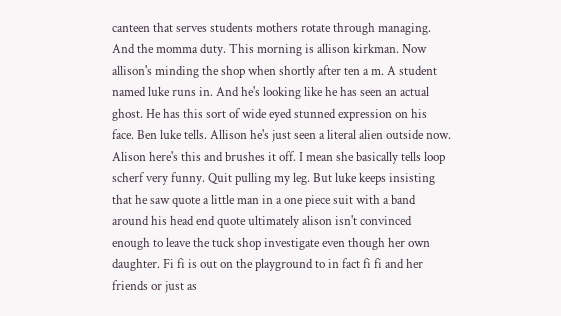canteen that serves students mothers rotate through managing. And the momma duty. This morning is allison kirkman. Now allison's minding the shop when shortly after ten a m. A student named luke runs in. And he's looking like he has seen an actual ghost. He has this sort of wide eyed stunned expression on his face. Ben luke tells. Allison he's just seen a literal alien outside now. Alison here's this and brushes it off. I mean she basically tells loop scherf very funny. Quit pulling my leg. But luke keeps insisting that he saw quote a little man in a one piece suit with a band around his head end quote ultimately alison isn't convinced enough to leave the tuck shop investigate even though her own daughter. Fi fi is out on the playground to in fact fi fi and her friends or just as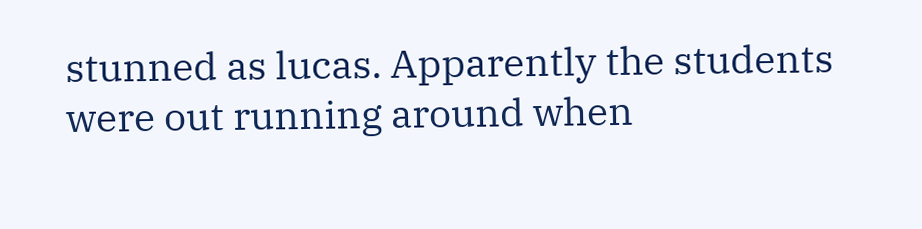stunned as lucas. Apparently the students were out running around when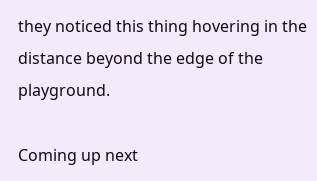they noticed this thing hovering in the distance beyond the edge of the playground.

Coming up next